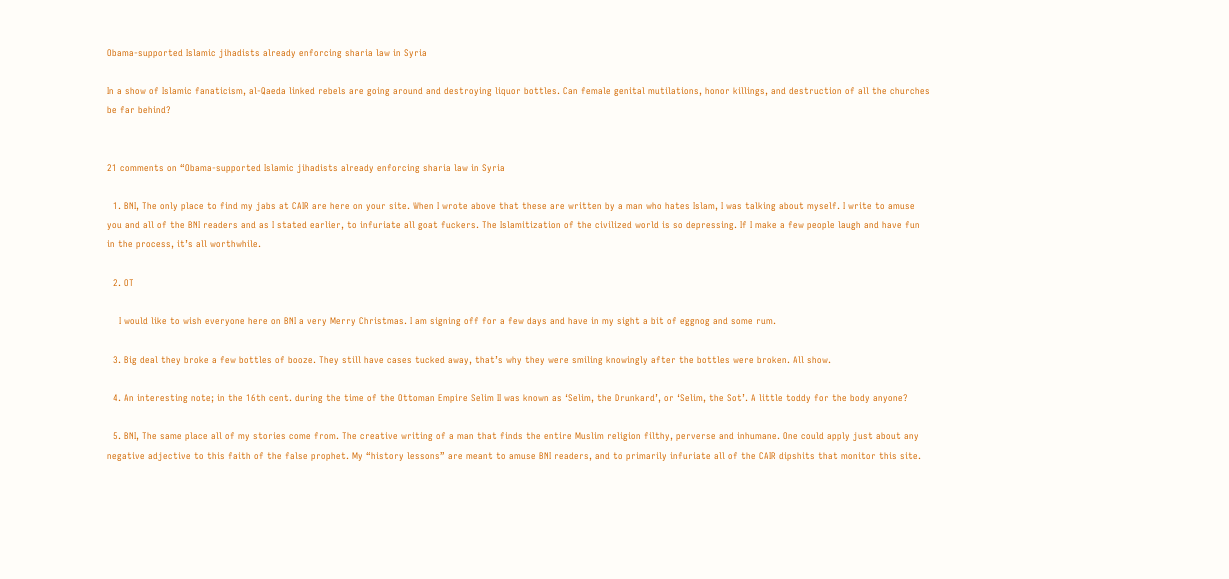Obama-supported Islamic jihadists already enforcing sharia law in Syria

In a show of Islamic fanaticism, al-Qaeda linked rebels are going around and destroying liquor bottles. Can female genital mutilations, honor killings, and destruction of all the churches be far behind?


21 comments on “Obama-supported Islamic jihadists already enforcing sharia law in Syria

  1. BNI, The only place to find my jabs at CAIR are here on your site. When I wrote above that these are written by a man who hates Islam, I was talking about myself. I write to amuse you and all of the BNI readers and as I stated earlier, to infuriate all goat fuckers. The Islamitization of the civilized world is so depressing. If I make a few people laugh and have fun in the process, it’s all worthwhile.

  2. OT

    I would like to wish everyone here on BNI a very Merry Christmas. I am signing off for a few days and have in my sight a bit of eggnog and some rum.

  3. Big deal they broke a few bottles of booze. They still have cases tucked away, that’s why they were smiling knowingly after the bottles were broken. All show.

  4. An interesting note; in the 16th cent. during the time of the Ottoman Empire Selim II was known as ‘Selim, the Drunkard’, or ‘Selim, the Sot’. A little toddy for the body anyone?

  5. BNI, The same place all of my stories come from. The creative writing of a man that finds the entire Muslim religion filthy, perverse and inhumane. One could apply just about any negative adjective to this faith of the false prophet. My “history lessons” are meant to amuse BNI readers, and to primarily infuriate all of the CAIR dipshits that monitor this site.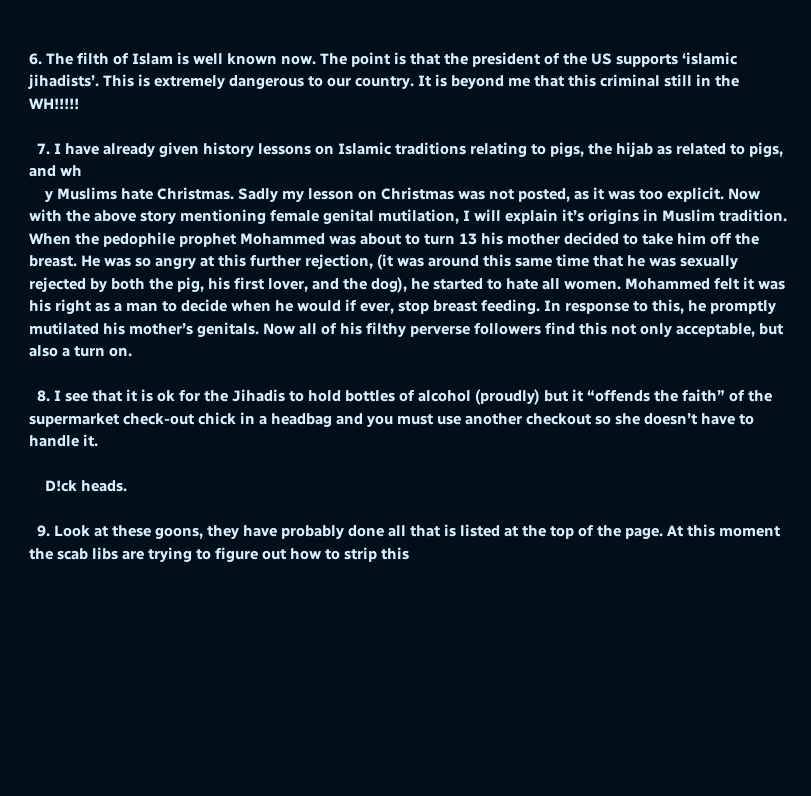6. The filth of Islam is well known now. The point is that the president of the US supports ‘islamic jihadists’. This is extremely dangerous to our country. It is beyond me that this criminal still in the WH!!!!!

  7. I have already given history lessons on Islamic traditions relating to pigs, the hijab as related to pigs, and wh
    y Muslims hate Christmas. Sadly my lesson on Christmas was not posted, as it was too explicit. Now with the above story mentioning female genital mutilation, I will explain it’s origins in Muslim tradition. When the pedophile prophet Mohammed was about to turn 13 his mother decided to take him off the breast. He was so angry at this further rejection, (it was around this same time that he was sexually rejected by both the pig, his first lover, and the dog), he started to hate all women. Mohammed felt it was his right as a man to decide when he would if ever, stop breast feeding. In response to this, he promptly mutilated his mother’s genitals. Now all of his filthy perverse followers find this not only acceptable, but also a turn on.

  8. I see that it is ok for the Jihadis to hold bottles of alcohol (proudly) but it “offends the faith” of the supermarket check-out chick in a headbag and you must use another checkout so she doesn’t have to handle it.

    D!ck heads.

  9. Look at these goons, they have probably done all that is listed at the top of the page. At this moment the scab libs are trying to figure out how to strip this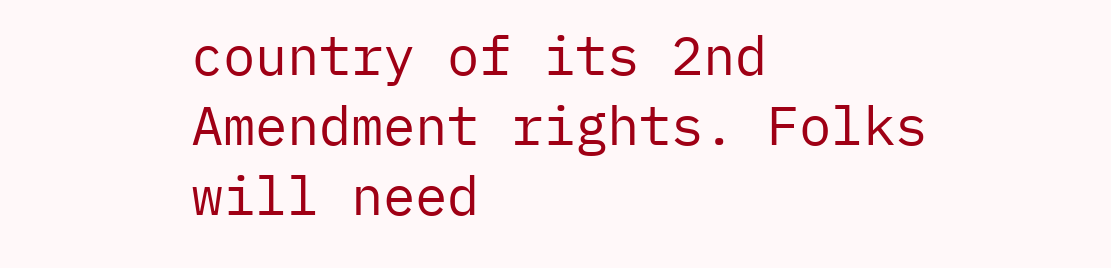country of its 2nd Amendment rights. Folks will need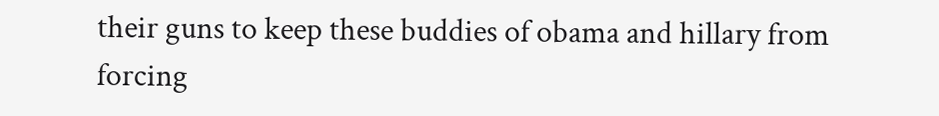their guns to keep these buddies of obama and hillary from forcing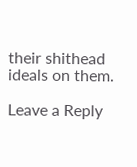their shithead ideals on them.

Leave a Reply